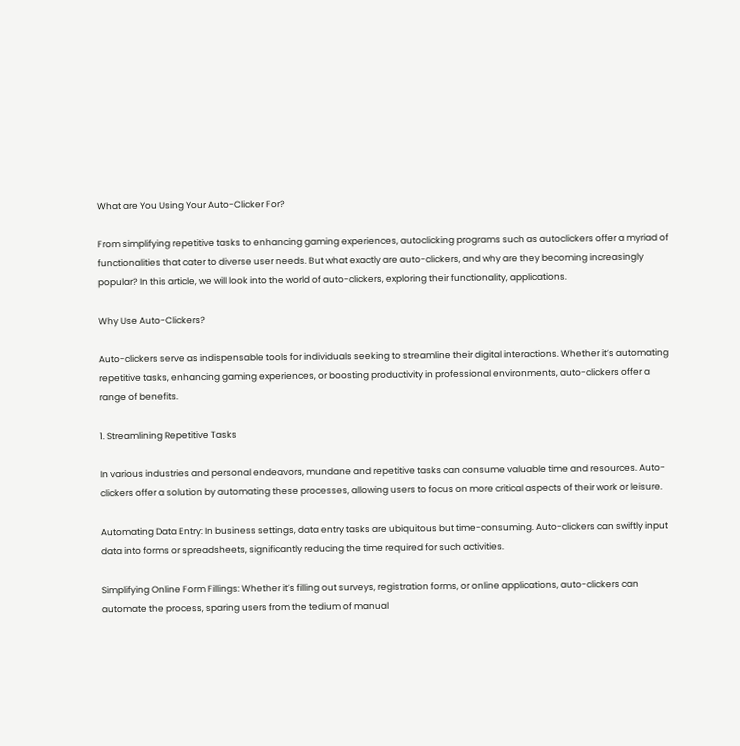What are You Using Your Auto-Clicker For?

From simplifying repetitive tasks to enhancing gaming experiences, autoclicking programs such as autoclickers offer a myriad of functionalities that cater to diverse user needs. But what exactly are auto-clickers, and why are they becoming increasingly popular? In this article, we will look into the world of auto-clickers, exploring their functionality, applications.

Why Use Auto-Clickers?

Auto-clickers serve as indispensable tools for individuals seeking to streamline their digital interactions. Whether it’s automating repetitive tasks, enhancing gaming experiences, or boosting productivity in professional environments, auto-clickers offer a range of benefits.

1. Streamlining Repetitive Tasks

In various industries and personal endeavors, mundane and repetitive tasks can consume valuable time and resources. Auto-clickers offer a solution by automating these processes, allowing users to focus on more critical aspects of their work or leisure.

Automating Data Entry: In business settings, data entry tasks are ubiquitous but time-consuming. Auto-clickers can swiftly input data into forms or spreadsheets, significantly reducing the time required for such activities.

Simplifying Online Form Fillings: Whether it’s filling out surveys, registration forms, or online applications, auto-clickers can automate the process, sparing users from the tedium of manual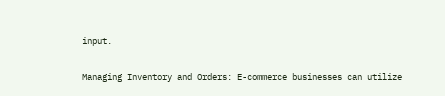input.

Managing Inventory and Orders: E-commerce businesses can utilize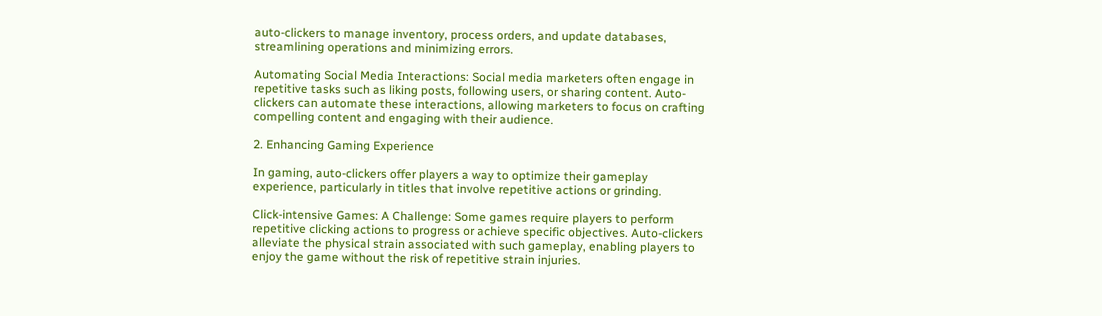auto-clickers to manage inventory, process orders, and update databases, streamlining operations and minimizing errors.

Automating Social Media Interactions: Social media marketers often engage in repetitive tasks such as liking posts, following users, or sharing content. Auto-clickers can automate these interactions, allowing marketers to focus on crafting compelling content and engaging with their audience.

2. Enhancing Gaming Experience

In gaming, auto-clickers offer players a way to optimize their gameplay experience, particularly in titles that involve repetitive actions or grinding.

Click-intensive Games: A Challenge: Some games require players to perform repetitive clicking actions to progress or achieve specific objectives. Auto-clickers alleviate the physical strain associated with such gameplay, enabling players to enjoy the game without the risk of repetitive strain injuries.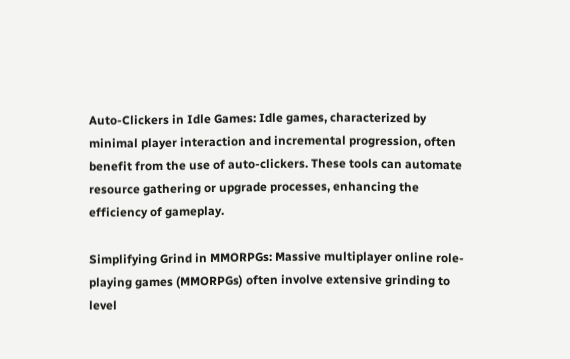Auto-Clickers in Idle Games: Idle games, characterized by minimal player interaction and incremental progression, often benefit from the use of auto-clickers. These tools can automate resource gathering or upgrade processes, enhancing the efficiency of gameplay.

Simplifying Grind in MMORPGs: Massive multiplayer online role-playing games (MMORPGs) often involve extensive grinding to level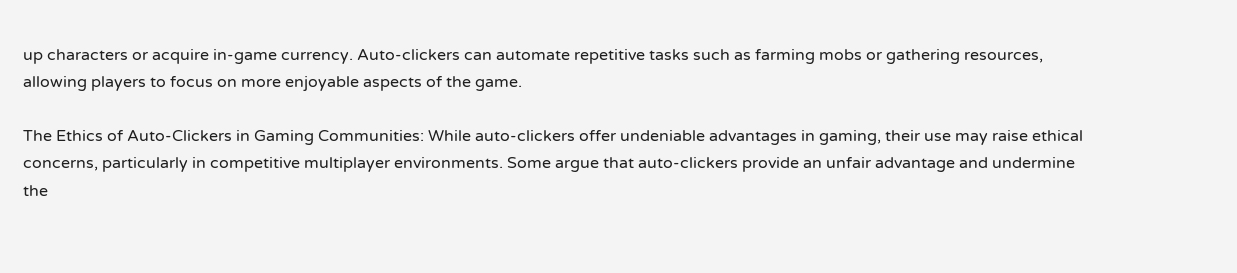up characters or acquire in-game currency. Auto-clickers can automate repetitive tasks such as farming mobs or gathering resources, allowing players to focus on more enjoyable aspects of the game.

The Ethics of Auto-Clickers in Gaming Communities: While auto-clickers offer undeniable advantages in gaming, their use may raise ethical concerns, particularly in competitive multiplayer environments. Some argue that auto-clickers provide an unfair advantage and undermine the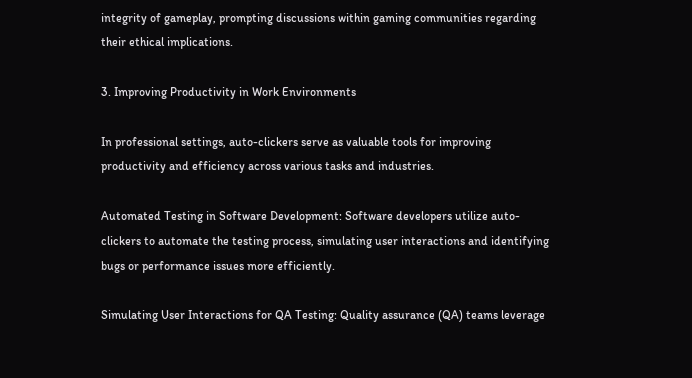integrity of gameplay, prompting discussions within gaming communities regarding their ethical implications.

3. Improving Productivity in Work Environments

In professional settings, auto-clickers serve as valuable tools for improving productivity and efficiency across various tasks and industries.

Automated Testing in Software Development: Software developers utilize auto-clickers to automate the testing process, simulating user interactions and identifying bugs or performance issues more efficiently.

Simulating User Interactions for QA Testing: Quality assurance (QA) teams leverage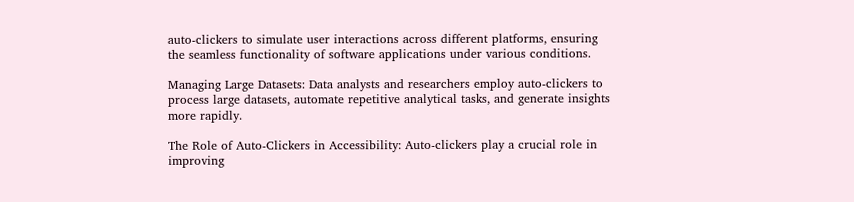auto-clickers to simulate user interactions across different platforms, ensuring the seamless functionality of software applications under various conditions.

Managing Large Datasets: Data analysts and researchers employ auto-clickers to process large datasets, automate repetitive analytical tasks, and generate insights more rapidly.

The Role of Auto-Clickers in Accessibility: Auto-clickers play a crucial role in improving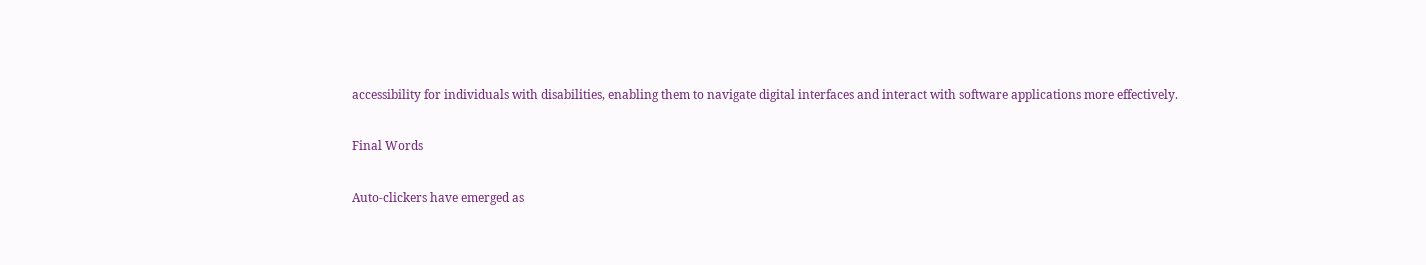accessibility for individuals with disabilities, enabling them to navigate digital interfaces and interact with software applications more effectively.

Final Words

Auto-clickers have emerged as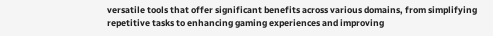versatile tools that offer significant benefits across various domains, from simplifying repetitive tasks to enhancing gaming experiences and improving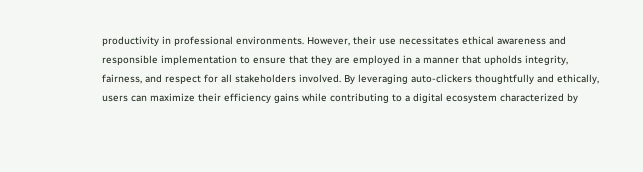productivity in professional environments. However, their use necessitates ethical awareness and responsible implementation to ensure that they are employed in a manner that upholds integrity, fairness, and respect for all stakeholders involved. By leveraging auto-clickers thoughtfully and ethically, users can maximize their efficiency gains while contributing to a digital ecosystem characterized by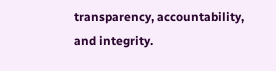transparency, accountability, and integrity.